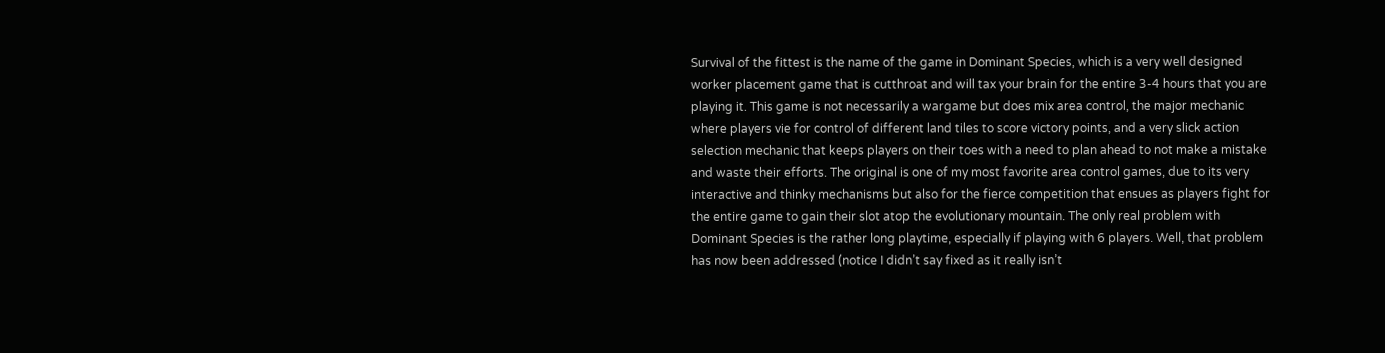Survival of the fittest is the name of the game in Dominant Species, which is a very well designed worker placement game that is cutthroat and will tax your brain for the entire 3-4 hours that you are playing it. This game is not necessarily a wargame but does mix area control, the major mechanic where players vie for control of different land tiles to score victory points, and a very slick action selection mechanic that keeps players on their toes with a need to plan ahead to not make a mistake and waste their efforts. The original is one of my most favorite area control games, due to its very interactive and thinky mechanisms but also for the fierce competition that ensues as players fight for the entire game to gain their slot atop the evolutionary mountain. The only real problem with Dominant Species is the rather long playtime, especially if playing with 6 players. Well, that problem has now been addressed (notice I didn’t say fixed as it really isn’t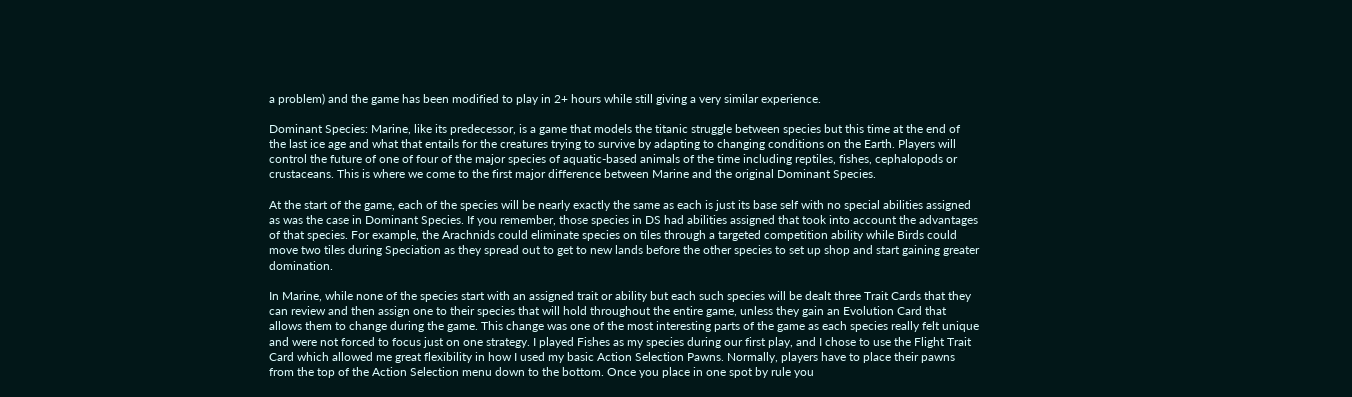a problem) and the game has been modified to play in 2+ hours while still giving a very similar experience.

Dominant Species: Marine, like its predecessor, is a game that models the titanic struggle between species but this time at the end of the last ice age and what that entails for the creatures trying to survive by adapting to changing conditions on the Earth. Players will control the future of one of four of the major species of aquatic-based animals of the time including reptiles, fishes, cephalopods or crustaceans. This is where we come to the first major difference between Marine and the original Dominant Species.

At the start of the game, each of the species will be nearly exactly the same as each is just its base self with no special abilities assigned as was the case in Dominant Species. If you remember, those species in DS had abilities assigned that took into account the advantages of that species. For example, the Arachnids could eliminate species on tiles through a targeted competition ability while Birds could move two tiles during Speciation as they spread out to get to new lands before the other species to set up shop and start gaining greater domination.

In Marine, while none of the species start with an assigned trait or ability but each such species will be dealt three Trait Cards that they can review and then assign one to their species that will hold throughout the entire game, unless they gain an Evolution Card that allows them to change during the game. This change was one of the most interesting parts of the game as each species really felt unique and were not forced to focus just on one strategy. I played Fishes as my species during our first play, and I chose to use the Flight Trait Card which allowed me great flexibility in how I used my basic Action Selection Pawns. Normally, players have to place their pawns from the top of the Action Selection menu down to the bottom. Once you place in one spot by rule you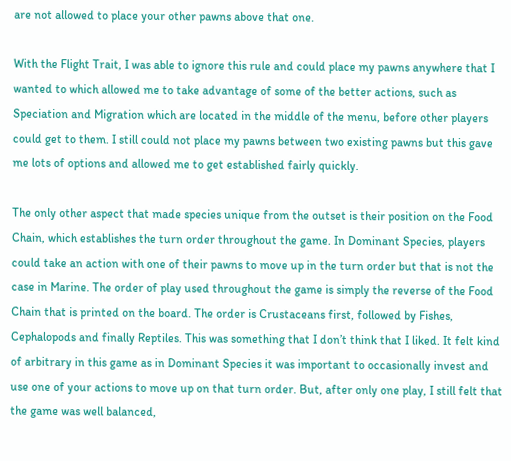are not allowed to place your other pawns above that one.

With the Flight Trait, I was able to ignore this rule and could place my pawns anywhere that I wanted to which allowed me to take advantage of some of the better actions, such as Speciation and Migration which are located in the middle of the menu, before other players could get to them. I still could not place my pawns between two existing pawns but this gave me lots of options and allowed me to get established fairly quickly.

The only other aspect that made species unique from the outset is their position on the Food Chain, which establishes the turn order throughout the game. In Dominant Species, players could take an action with one of their pawns to move up in the turn order but that is not the case in Marine. The order of play used throughout the game is simply the reverse of the Food Chain that is printed on the board. The order is Crustaceans first, followed by Fishes, Cephalopods and finally Reptiles. This was something that I don’t think that I liked. It felt kind of arbitrary in this game as in Dominant Species it was important to occasionally invest and use one of your actions to move up on that turn order. But, after only one play, I still felt that the game was well balanced,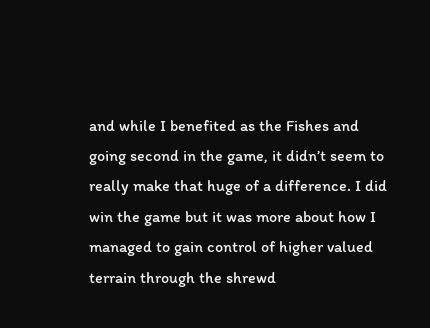and while I benefited as the Fishes and going second in the game, it didn’t seem to really make that huge of a difference. I did win the game but it was more about how I managed to gain control of higher valued terrain through the shrewd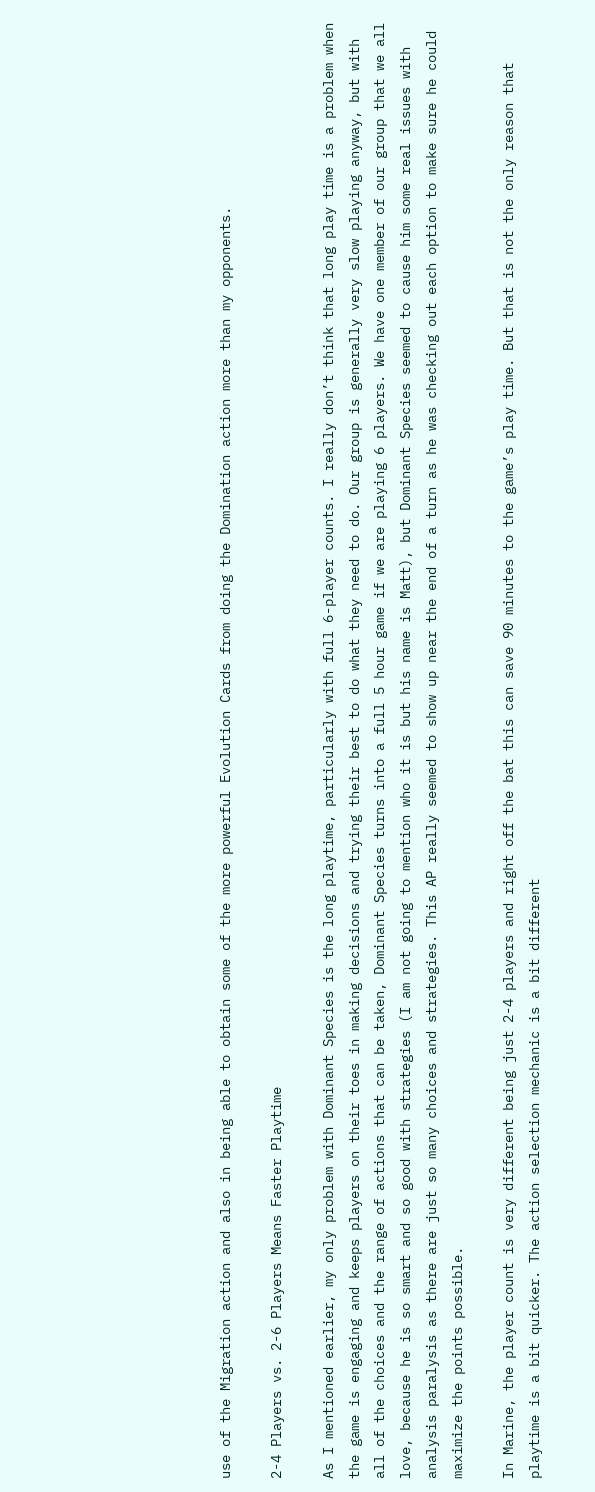use of the Migration action and also in being able to obtain some of the more powerful Evolution Cards from doing the Domination action more than my opponents.

2-4 Players vs. 2-6 Players Means Faster Playtime

As I mentioned earlier, my only problem with Dominant Species is the long playtime, particularly with full 6-player counts. I really don’t think that long play time is a problem when the game is engaging and keeps players on their toes in making decisions and trying their best to do what they need to do. Our group is generally very slow playing anyway, but with all of the choices and the range of actions that can be taken, Dominant Species turns into a full 5 hour game if we are playing 6 players. We have one member of our group that we all love, because he is so smart and so good with strategies (I am not going to mention who it is but his name is Matt), but Dominant Species seemed to cause him some real issues with analysis paralysis as there are just so many choices and strategies. This AP really seemed to show up near the end of a turn as he was checking out each option to make sure he could maximize the points possible.

In Marine, the player count is very different being just 2-4 players and right off the bat this can save 90 minutes to the game’s play time. But that is not the only reason that playtime is a bit quicker. The action selection mechanic is a bit different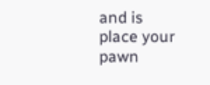and is place your pawn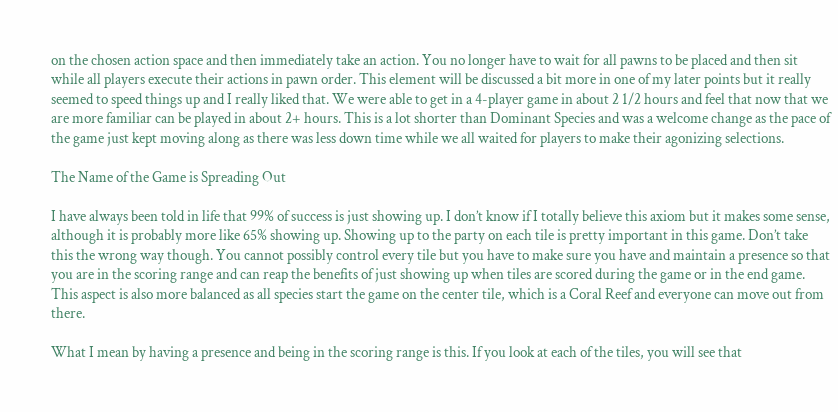on the chosen action space and then immediately take an action. You no longer have to wait for all pawns to be placed and then sit while all players execute their actions in pawn order. This element will be discussed a bit more in one of my later points but it really seemed to speed things up and I really liked that. We were able to get in a 4-player game in about 2 1/2 hours and feel that now that we are more familiar can be played in about 2+ hours. This is a lot shorter than Dominant Species and was a welcome change as the pace of the game just kept moving along as there was less down time while we all waited for players to make their agonizing selections.

The Name of the Game is Spreading Out

I have always been told in life that 99% of success is just showing up. I don’t know if I totally believe this axiom but it makes some sense, although it is probably more like 65% showing up. Showing up to the party on each tile is pretty important in this game. Don’t take this the wrong way though. You cannot possibly control every tile but you have to make sure you have and maintain a presence so that you are in the scoring range and can reap the benefits of just showing up when tiles are scored during the game or in the end game. This aspect is also more balanced as all species start the game on the center tile, which is a Coral Reef and everyone can move out from there.

What I mean by having a presence and being in the scoring range is this. If you look at each of the tiles, you will see that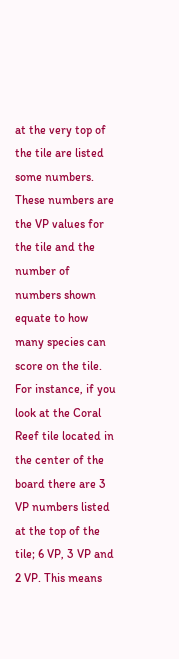at the very top of the tile are listed some numbers. These numbers are the VP values for the tile and the number of numbers shown equate to how many species can score on the tile. For instance, if you look at the Coral Reef tile located in the center of the board there are 3 VP numbers listed at the top of the tile; 6 VP, 3 VP and 2 VP. This means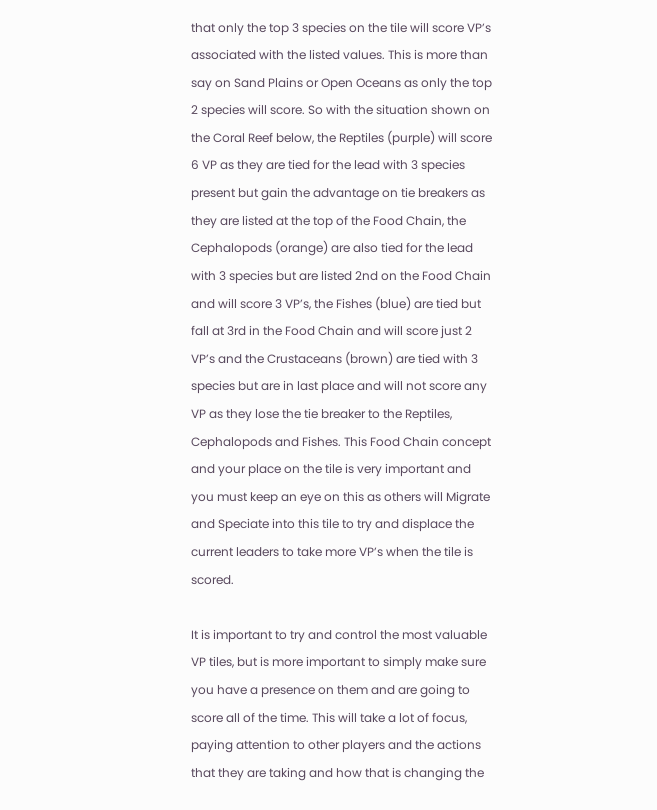that only the top 3 species on the tile will score VP’s associated with the listed values. This is more than say on Sand Plains or Open Oceans as only the top 2 species will score. So with the situation shown on the Coral Reef below, the Reptiles (purple) will score 6 VP as they are tied for the lead with 3 species present but gain the advantage on tie breakers as they are listed at the top of the Food Chain, the Cephalopods (orange) are also tied for the lead with 3 species but are listed 2nd on the Food Chain and will score 3 VP’s, the Fishes (blue) are tied but fall at 3rd in the Food Chain and will score just 2 VP’s and the Crustaceans (brown) are tied with 3 species but are in last place and will not score any VP as they lose the tie breaker to the Reptiles, Cephalopods and Fishes. This Food Chain concept and your place on the tile is very important and you must keep an eye on this as others will Migrate and Speciate into this tile to try and displace the current leaders to take more VP’s when the tile is scored.

It is important to try and control the most valuable VP tiles, but is more important to simply make sure you have a presence on them and are going to score all of the time. This will take a lot of focus, paying attention to other players and the actions that they are taking and how that is changing the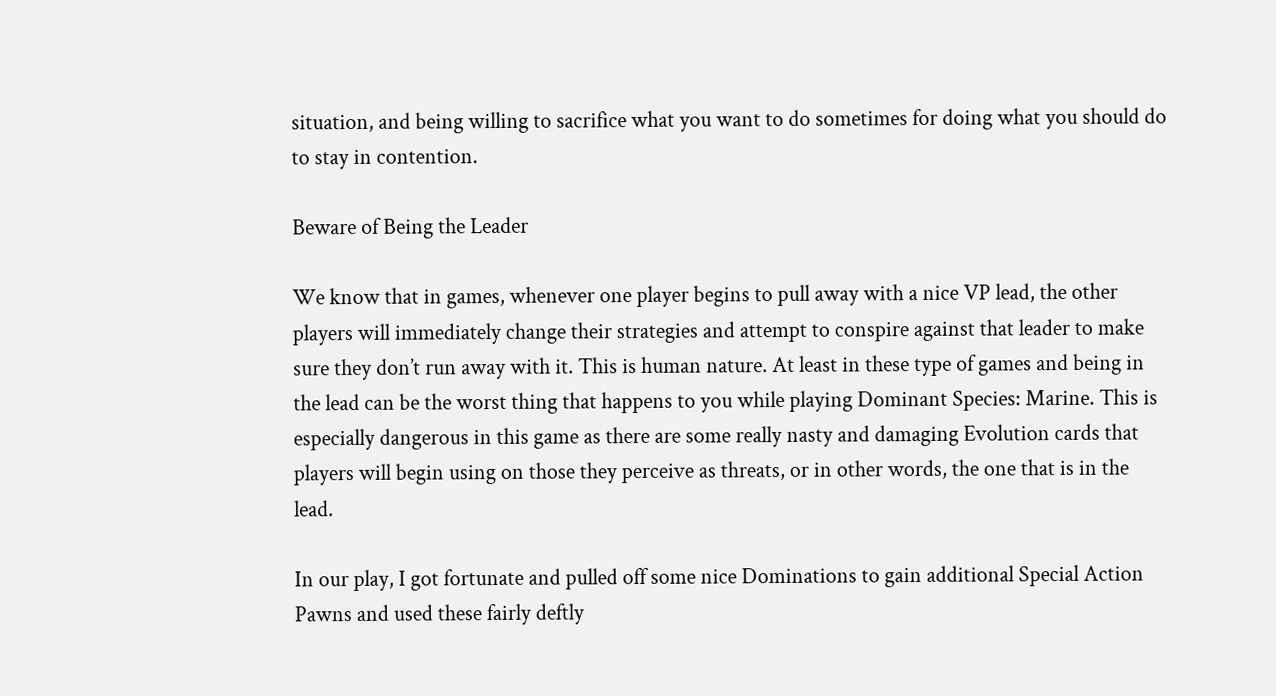situation, and being willing to sacrifice what you want to do sometimes for doing what you should do to stay in contention.

Beware of Being the Leader

We know that in games, whenever one player begins to pull away with a nice VP lead, the other players will immediately change their strategies and attempt to conspire against that leader to make sure they don’t run away with it. This is human nature. At least in these type of games and being in the lead can be the worst thing that happens to you while playing Dominant Species: Marine. This is especially dangerous in this game as there are some really nasty and damaging Evolution cards that players will begin using on those they perceive as threats, or in other words, the one that is in the lead.

In our play, I got fortunate and pulled off some nice Dominations to gain additional Special Action Pawns and used these fairly deftly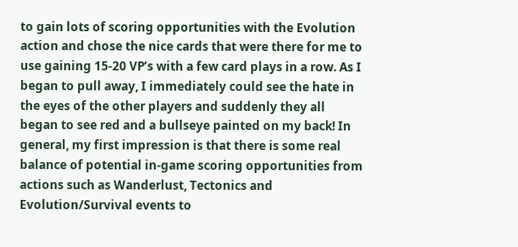to gain lots of scoring opportunities with the Evolution action and chose the nice cards that were there for me to use gaining 15-20 VP’s with a few card plays in a row. As I began to pull away, I immediately could see the hate in the eyes of the other players and suddenly they all began to see red and a bullseye painted on my back! In general, my first impression is that there is some real balance of potential in-game scoring opportunities from actions such as Wanderlust, Tectonics and Evolution/Survival events to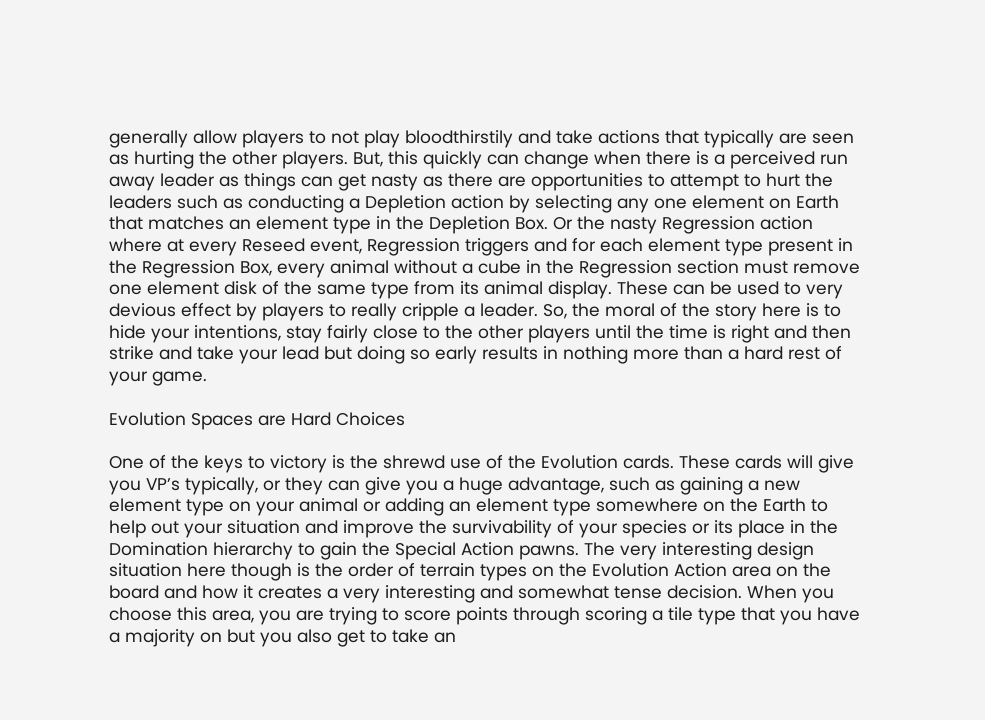generally allow players to not play bloodthirstily and take actions that typically are seen as hurting the other players. But, this quickly can change when there is a perceived run away leader as things can get nasty as there are opportunities to attempt to hurt the leaders such as conducting a Depletion action by selecting any one element on Earth that matches an element type in the Depletion Box. Or the nasty Regression action where at every Reseed event, Regression triggers and for each element type present in the Regression Box, every animal without a cube in the Regression section must remove one element disk of the same type from its animal display. These can be used to very devious effect by players to really cripple a leader. So, the moral of the story here is to hide your intentions, stay fairly close to the other players until the time is right and then strike and take your lead but doing so early results in nothing more than a hard rest of your game.

Evolution Spaces are Hard Choices

One of the keys to victory is the shrewd use of the Evolution cards. These cards will give you VP’s typically, or they can give you a huge advantage, such as gaining a new element type on your animal or adding an element type somewhere on the Earth to help out your situation and improve the survivability of your species or its place in the Domination hierarchy to gain the Special Action pawns. The very interesting design situation here though is the order of terrain types on the Evolution Action area on the board and how it creates a very interesting and somewhat tense decision. When you choose this area, you are trying to score points through scoring a tile type that you have a majority on but you also get to take an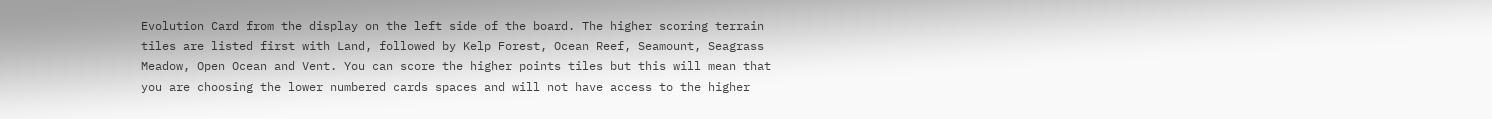Evolution Card from the display on the left side of the board. The higher scoring terrain tiles are listed first with Land, followed by Kelp Forest, Ocean Reef, Seamount, Seagrass Meadow, Open Ocean and Vent. You can score the higher points tiles but this will mean that you are choosing the lower numbered cards spaces and will not have access to the higher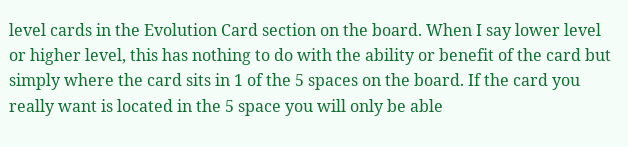level cards in the Evolution Card section on the board. When I say lower level or higher level, this has nothing to do with the ability or benefit of the card but simply where the card sits in 1 of the 5 spaces on the board. If the card you really want is located in the 5 space you will only be able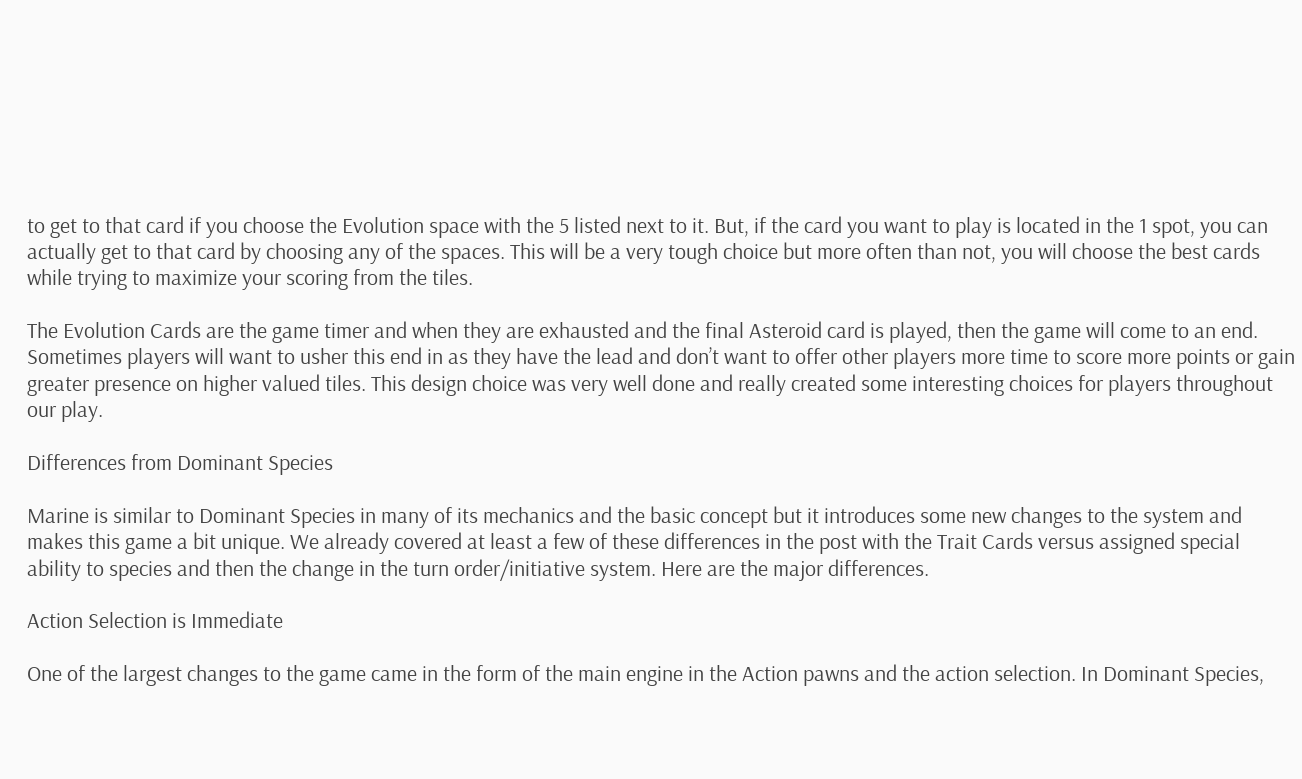to get to that card if you choose the Evolution space with the 5 listed next to it. But, if the card you want to play is located in the 1 spot, you can actually get to that card by choosing any of the spaces. This will be a very tough choice but more often than not, you will choose the best cards while trying to maximize your scoring from the tiles.

The Evolution Cards are the game timer and when they are exhausted and the final Asteroid card is played, then the game will come to an end. Sometimes players will want to usher this end in as they have the lead and don’t want to offer other players more time to score more points or gain greater presence on higher valued tiles. This design choice was very well done and really created some interesting choices for players throughout our play.

Differences from Dominant Species

Marine is similar to Dominant Species in many of its mechanics and the basic concept but it introduces some new changes to the system and makes this game a bit unique. We already covered at least a few of these differences in the post with the Trait Cards versus assigned special ability to species and then the change in the turn order/initiative system. Here are the major differences.

Action Selection is Immediate

One of the largest changes to the game came in the form of the main engine in the Action pawns and the action selection. In Dominant Species,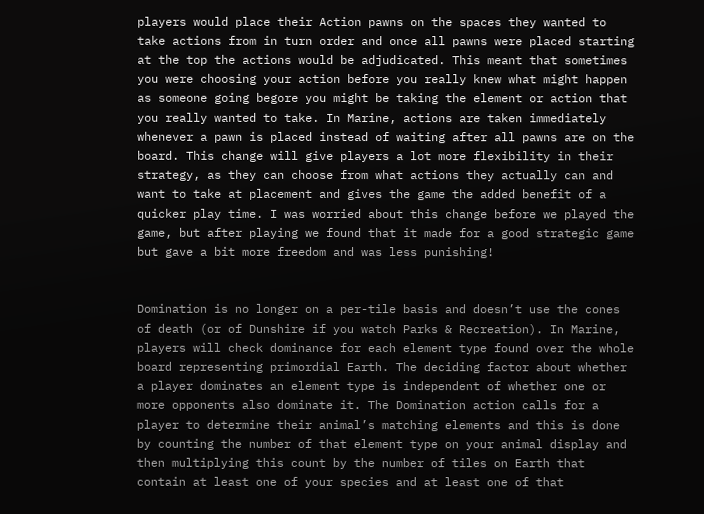players would place their Action pawns on the spaces they wanted to take actions from in turn order and once all pawns were placed starting at the top the actions would be adjudicated. This meant that sometimes you were choosing your action before you really knew what might happen as someone going begore you might be taking the element or action that you really wanted to take. In Marine, actions are taken immediately whenever a pawn is placed instead of waiting after all pawns are on the board. This change will give players a lot more flexibility in their strategy, as they can choose from what actions they actually can and want to take at placement and gives the game the added benefit of a quicker play time. I was worried about this change before we played the game, but after playing we found that it made for a good strategic game but gave a bit more freedom and was less punishing!


Domination is no longer on a per-tile basis and doesn’t use the cones of death (or of Dunshire if you watch Parks & Recreation). In Marine, players will check dominance for each element type found over the whole board representing primordial Earth. The deciding factor about whether a player dominates an element type is independent of whether one or more opponents also dominate it. The Domination action calls for a player to determine their animal’s matching elements and this is done by counting the number of that element type on your animal display and then multiplying this count by the number of tiles on Earth that contain at least one of your species and at least one of that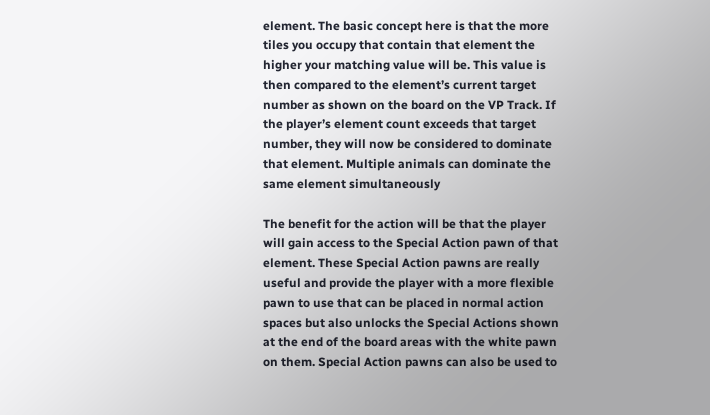element. The basic concept here is that the more tiles you occupy that contain that element the higher your matching value will be. This value is then compared to the element’s current target number as shown on the board on the VP Track. If the player’s element count exceeds that target number, they will now be considered to dominate that element. Multiple animals can dominate the same element simultaneously

The benefit for the action will be that the player will gain access to the Special Action pawn of that element. These Special Action pawns are really useful and provide the player with a more flexible pawn to use that can be placed in normal action spaces but also unlocks the Special Actions shown at the end of the board areas with the white pawn on them. Special Action pawns can also be used to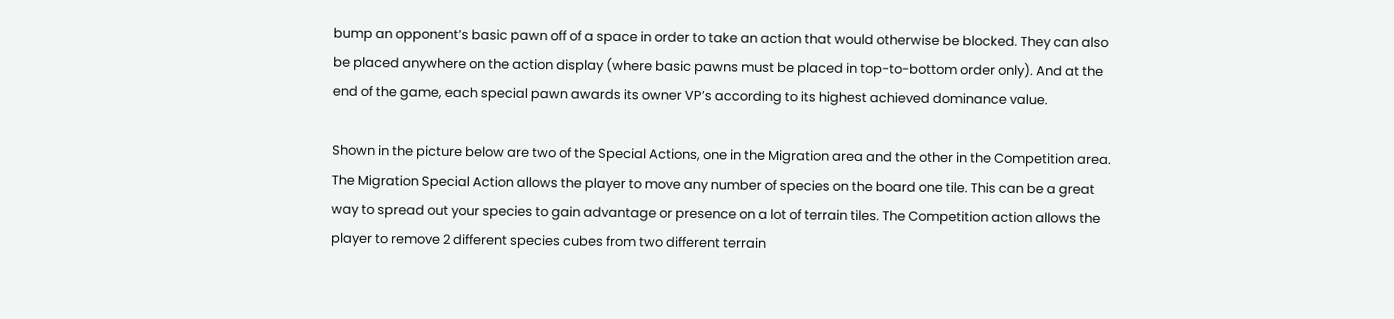bump an opponent’s basic pawn off of a space in order to take an action that would otherwise be blocked. They can also be placed anywhere on the action display (where basic pawns must be placed in top-to-bottom order only). And at the end of the game, each special pawn awards its owner VP’s according to its highest achieved dominance value.

Shown in the picture below are two of the Special Actions, one in the Migration area and the other in the Competition area. The Migration Special Action allows the player to move any number of species on the board one tile. This can be a great way to spread out your species to gain advantage or presence on a lot of terrain tiles. The Competition action allows the player to remove 2 different species cubes from two different terrain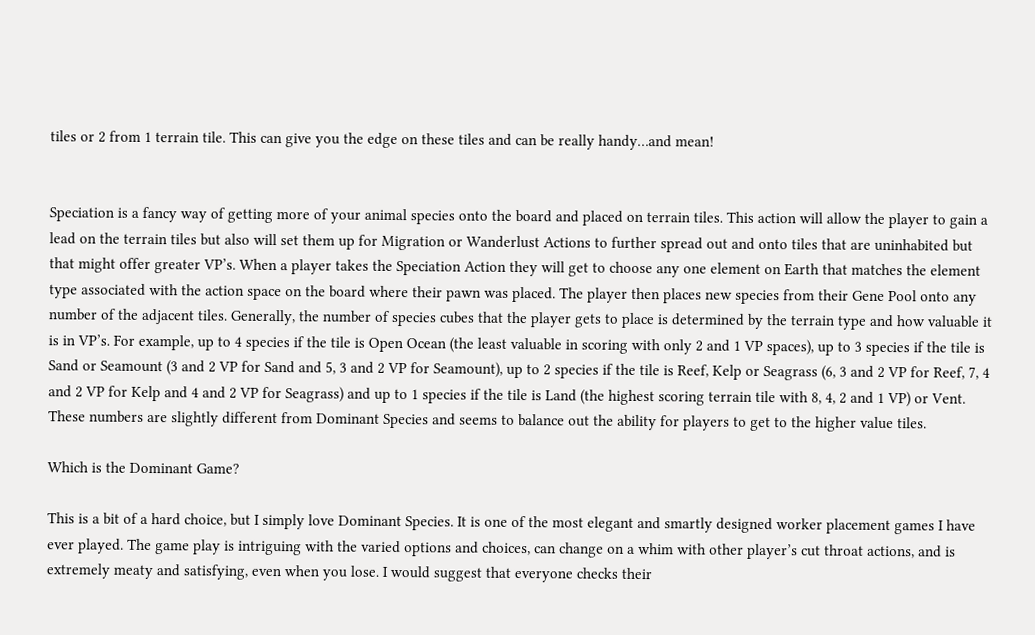tiles or 2 from 1 terrain tile. This can give you the edge on these tiles and can be really handy…and mean!


Speciation is a fancy way of getting more of your animal species onto the board and placed on terrain tiles. This action will allow the player to gain a lead on the terrain tiles but also will set them up for Migration or Wanderlust Actions to further spread out and onto tiles that are uninhabited but that might offer greater VP’s. When a player takes the Speciation Action they will get to choose any one element on Earth that matches the element type associated with the action space on the board where their pawn was placed. The player then places new species from their Gene Pool onto any number of the adjacent tiles. Generally, the number of species cubes that the player gets to place is determined by the terrain type and how valuable it is in VP’s. For example, up to 4 species if the tile is Open Ocean (the least valuable in scoring with only 2 and 1 VP spaces), up to 3 species if the tile is Sand or Seamount (3 and 2 VP for Sand and 5, 3 and 2 VP for Seamount), up to 2 species if the tile is Reef, Kelp or Seagrass (6, 3 and 2 VP for Reef, 7, 4 and 2 VP for Kelp and 4 and 2 VP for Seagrass) and up to 1 species if the tile is Land (the highest scoring terrain tile with 8, 4, 2 and 1 VP) or Vent. These numbers are slightly different from Dominant Species and seems to balance out the ability for players to get to the higher value tiles.

Which is the Dominant Game?

This is a bit of a hard choice, but I simply love Dominant Species. It is one of the most elegant and smartly designed worker placement games I have ever played. The game play is intriguing with the varied options and choices, can change on a whim with other player’s cut throat actions, and is extremely meaty and satisfying, even when you lose. I would suggest that everyone checks their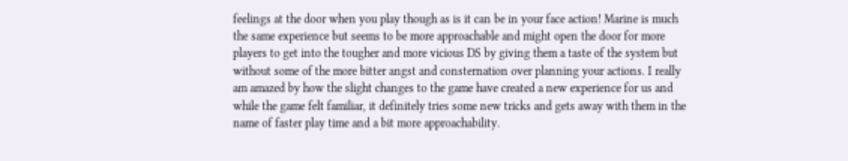feelings at the door when you play though as is it can be in your face action! Marine is much the same experience but seems to be more approachable and might open the door for more players to get into the tougher and more vicious DS by giving them a taste of the system but without some of the more bitter angst and consternation over planning your actions. I really am amazed by how the slight changes to the game have created a new experience for us and while the game felt familiar, it definitely tries some new tricks and gets away with them in the name of faster play time and a bit more approachability.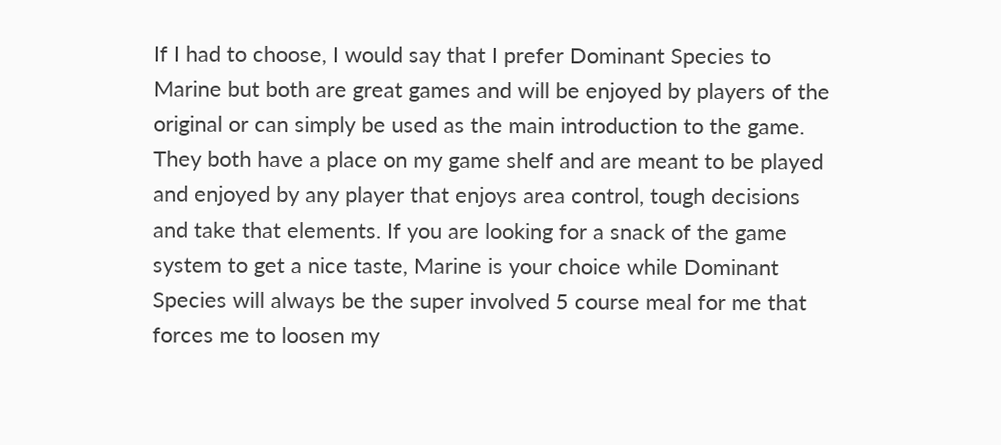If I had to choose, I would say that I prefer Dominant Species to Marine but both are great games and will be enjoyed by players of the original or can simply be used as the main introduction to the game. They both have a place on my game shelf and are meant to be played and enjoyed by any player that enjoys area control, tough decisions and take that elements. If you are looking for a snack of the game system to get a nice taste, Marine is your choice while Dominant Species will always be the super involved 5 course meal for me that forces me to loosen my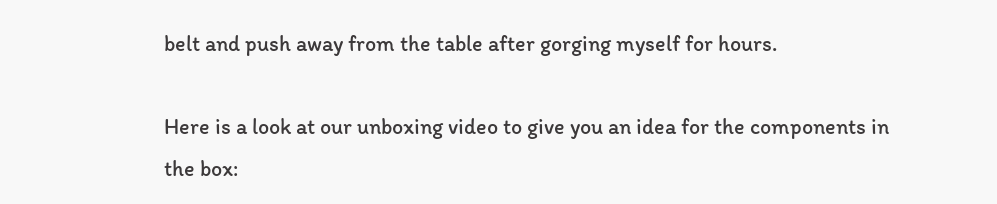belt and push away from the table after gorging myself for hours.

Here is a look at our unboxing video to give you an idea for the components in the box: